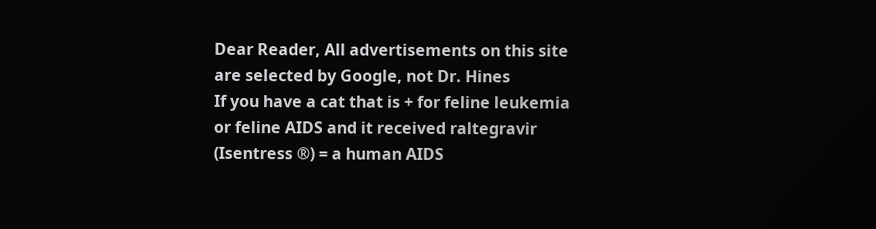Dear Reader, All advertisements on this site
are selected by Google, not Dr. Hines
If you have a cat that is + for feline leukemia
or feline AIDS and it received raltegravir
(Isentress ®) = a human AIDS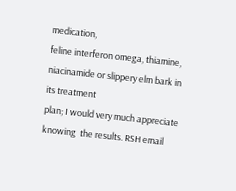medication,
feline interferon omega, thiamine,
niacinamide or slippery elm bark in its treatment
plan; I would very much appreciate
knowing  the results. RSH email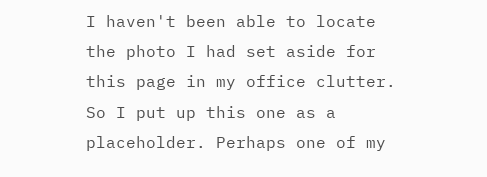I haven't been able to locate the photo I had set aside for this page in my office clutter. So I put up this one as a placeholder. Perhaps one of my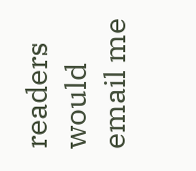readers would email me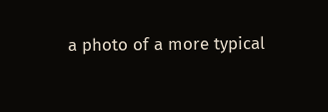a photo of a more typical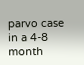parvo case in a 4-8 month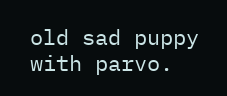old sad puppy with parvo.